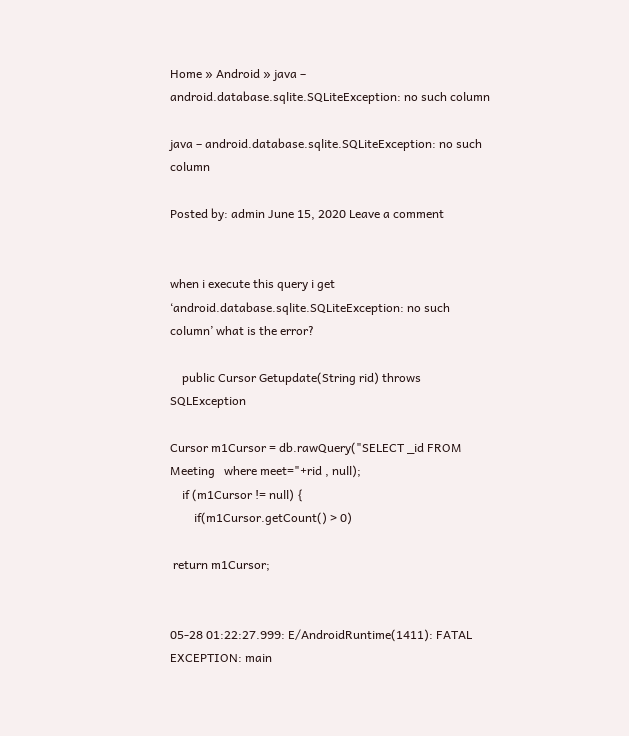Home » Android » java – android.database.sqlite.SQLiteException: no such column

java – android.database.sqlite.SQLiteException: no such column

Posted by: admin June 15, 2020 Leave a comment


when i execute this query i get ‘android.database.sqlite.SQLiteException: no such column’ what is the error?

    public Cursor Getupdate(String rid) throws SQLException

Cursor m1Cursor = db.rawQuery("SELECT _id FROM  Meeting   where meet="+rid , null);
    if (m1Cursor != null) {
        if(m1Cursor.getCount() > 0)

 return m1Cursor;


05-28 01:22:27.999: E/AndroidRuntime(1411): FATAL EXCEPTION: main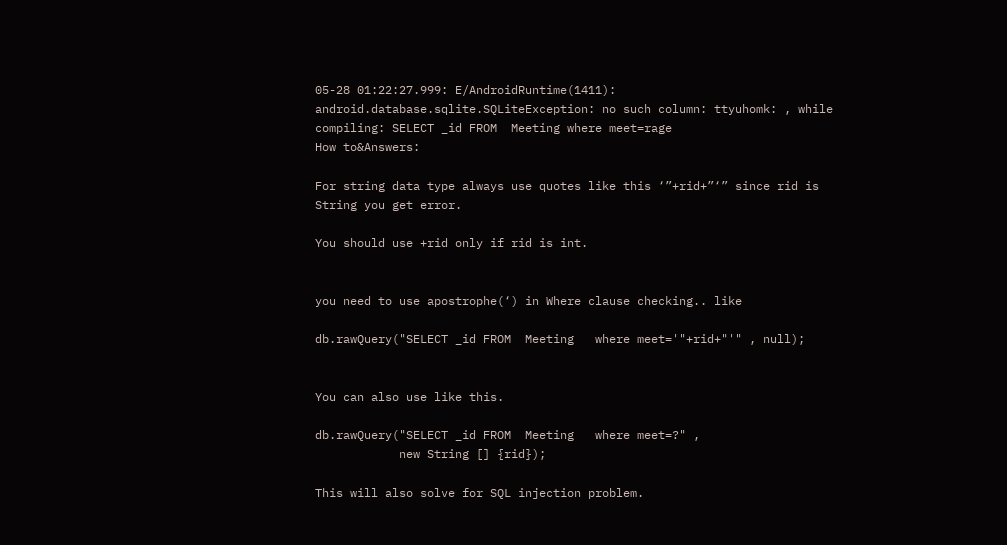05-28 01:22:27.999: E/AndroidRuntime(1411): android.database.sqlite.SQLiteException: no such column: ttyuhomk: , while compiling: SELECT _id FROM  Meeting where meet=rage
How to&Answers:

For string data type always use quotes like this ‘”+rid+”‘” since rid is String you get error.

You should use +rid only if rid is int.


you need to use apostrophe(‘) in Where clause checking.. like

db.rawQuery("SELECT _id FROM  Meeting   where meet='"+rid+"'" , null);


You can also use like this.

db.rawQuery("SELECT _id FROM  Meeting   where meet=?" ,
            new String [] {rid});

This will also solve for SQL injection problem.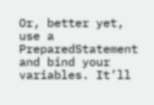Or, better yet, use a PreparedStatement and bind your variables. It’ll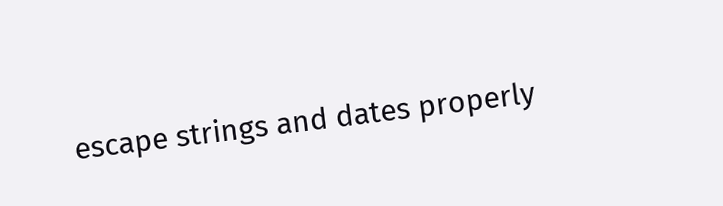escape strings and dates properly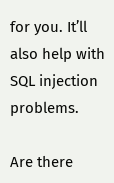for you. It’ll also help with SQL injection problems.

Are there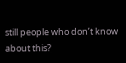still people who don’t know about this?